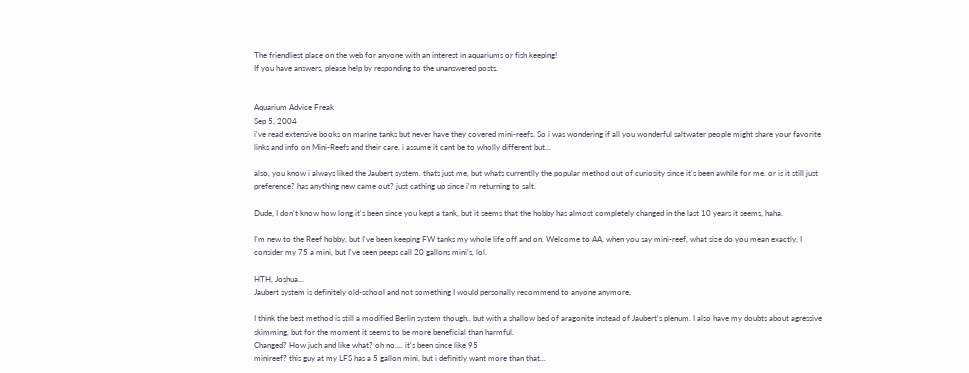The friendliest place on the web for anyone with an interest in aquariums or fish keeping!
If you have answers, please help by responding to the unanswered posts.


Aquarium Advice Freak
Sep 5, 2004
i've read extensive books on marine tanks but never have they covered mini-reefs. So i was wondering if all you wonderful saltwater people might share your favorite links and info on Mini-Reefs and their care. i assume it cant be to wholly different but...

also, you know i always liked the Jaubert system. thats just me, but whats currentlly the popular method out of curiosity since it's been awhile for me. or is it still just preference? has anything new came out? just cathing up since i'm returning to salt.

Dude, I don't know how long it's been since you kept a tank, but it seems that the hobby has almost completely changed in the last 10 years it seems, haha.

I'm new to the Reef hobby, but I've been keeping FW tanks my whole life off and on. Welcome to AA, when you say mini-reef, what size do you mean exactly, I consider my 75 a mini, but I've seen peeps call 20 gallons mini's, lol.

HTH, Joshua...
Jaubert system is definitely old-school and not something I would personally recommend to anyone anymore.

I think the best method is still a modified Berlin system though.. but with a shallow bed of aragonite instead of Jaubert's plenum. I also have my doubts about agressive skimming, but for the moment it seems to be more beneficial than harmful.
Changed? How juch and like what? oh no.... it's been since like 95
minireef? this guy at my LFS has a 5 gallon mini, but i definitly want more than that...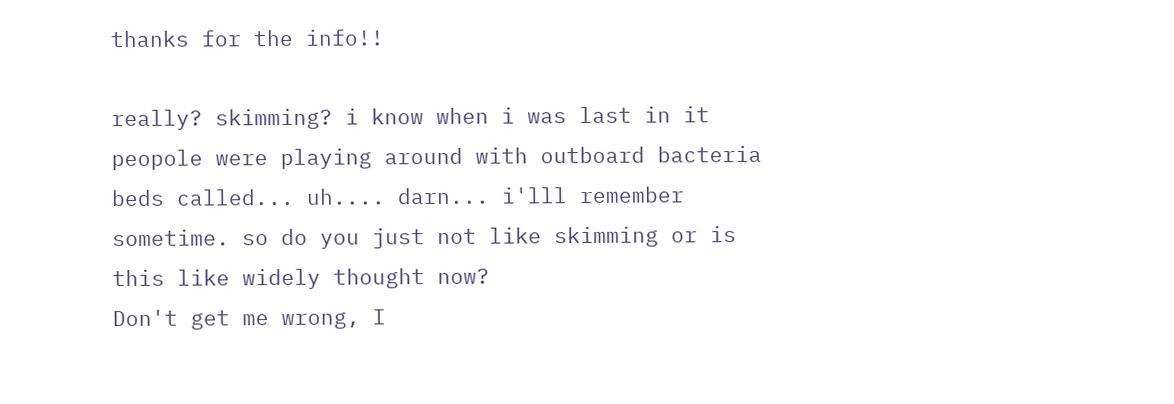thanks for the info!!

really? skimming? i know when i was last in it peopole were playing around with outboard bacteria beds called... uh.... darn... i'lll remember sometime. so do you just not like skimming or is this like widely thought now?
Don't get me wrong, I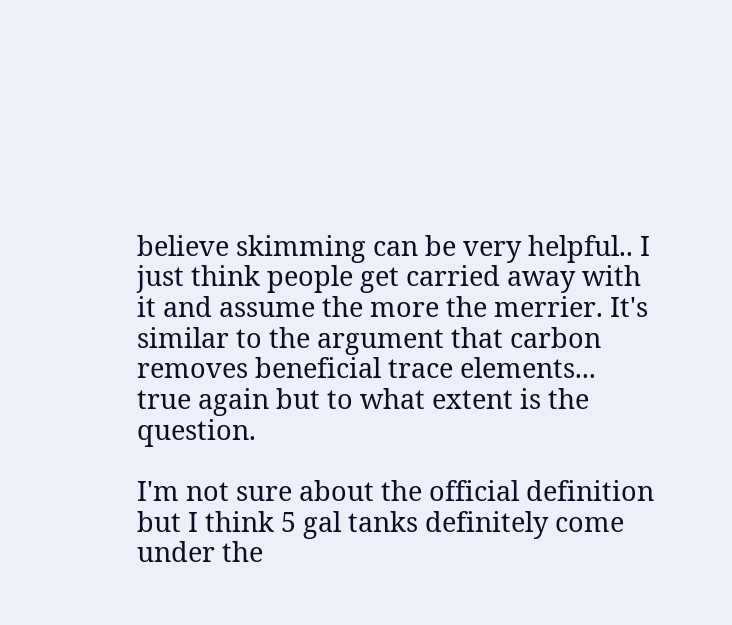believe skimming can be very helpful.. I just think people get carried away with it and assume the more the merrier. It's similar to the argument that carbon removes beneficial trace elements... true again but to what extent is the question.

I'm not sure about the official definition but I think 5 gal tanks definitely come under the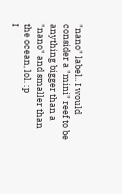"nano" label.. I would consider a "mini" reef to be anything bigger than a "nano" and smaller than the ocean, lol. :p
I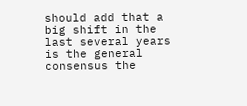should add that a big shift in the last several years is the general consensus the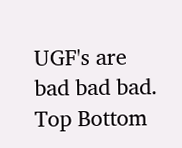UGF's are bad bad bad.
Top Bottom